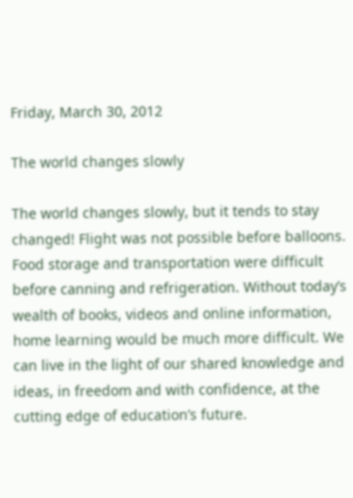Friday, March 30, 2012

The world changes slowly

The world changes slowly, but it tends to stay changed! Flight was not possible before balloons. Food storage and transportation were difficult before canning and refrigeration. Without today’s wealth of books, videos and online information, home learning would be much more difficult. We can live in the light of our shared knowledge and ideas, in freedom and with confidence, at the cutting edge of education’s future.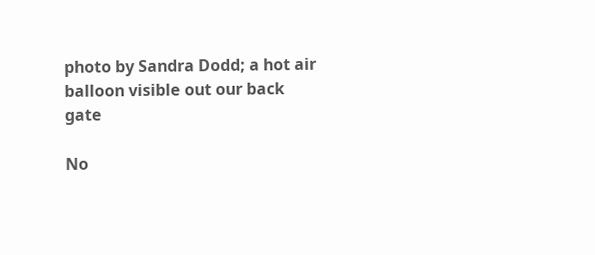photo by Sandra Dodd; a hot air balloon visible out our back gate

No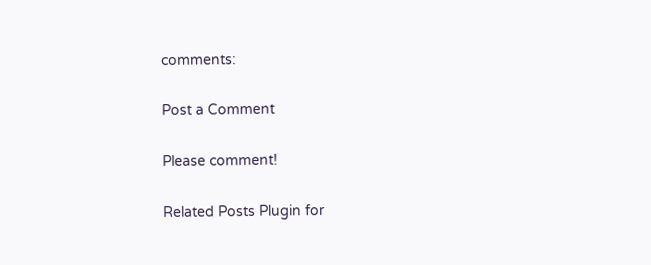comments:

Post a Comment

Please comment!

Related Posts Plugin for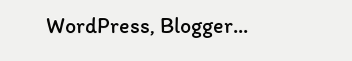WordPress, Blogger...